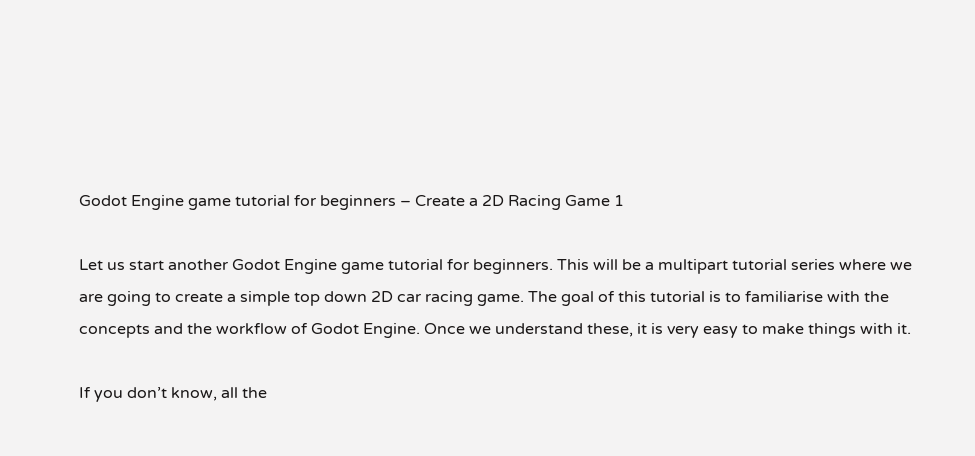Godot Engine game tutorial for beginners – Create a 2D Racing Game 1

Let us start another Godot Engine game tutorial for beginners. This will be a multipart tutorial series where we are going to create a simple top down 2D car racing game. The goal of this tutorial is to familiarise with the concepts and the workflow of Godot Engine. Once we understand these, it is very easy to make things with it.

If you don’t know, all the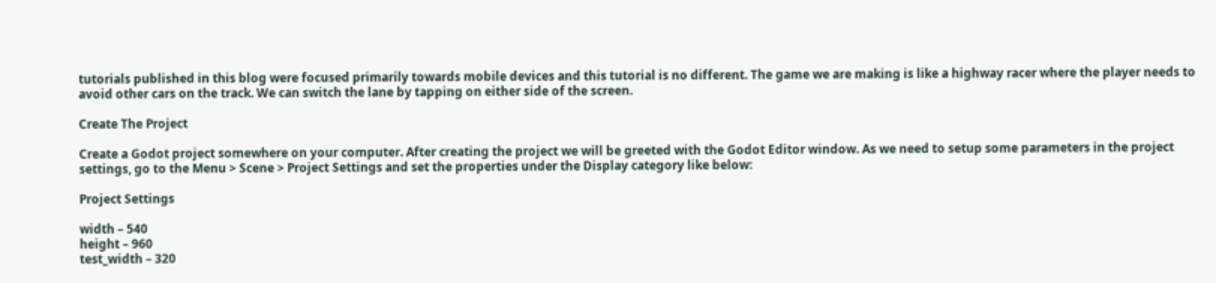tutorials published in this blog were focused primarily towards mobile devices and this tutorial is no different. The game we are making is like a highway racer where the player needs to avoid other cars on the track. We can switch the lane by tapping on either side of the screen.

Create The Project

Create a Godot project somewhere on your computer. After creating the project we will be greeted with the Godot Editor window. As we need to setup some parameters in the project settings, go to the Menu > Scene > Project Settings and set the properties under the Display category like below:

Project Settings

width – 540
height – 960
test_width – 320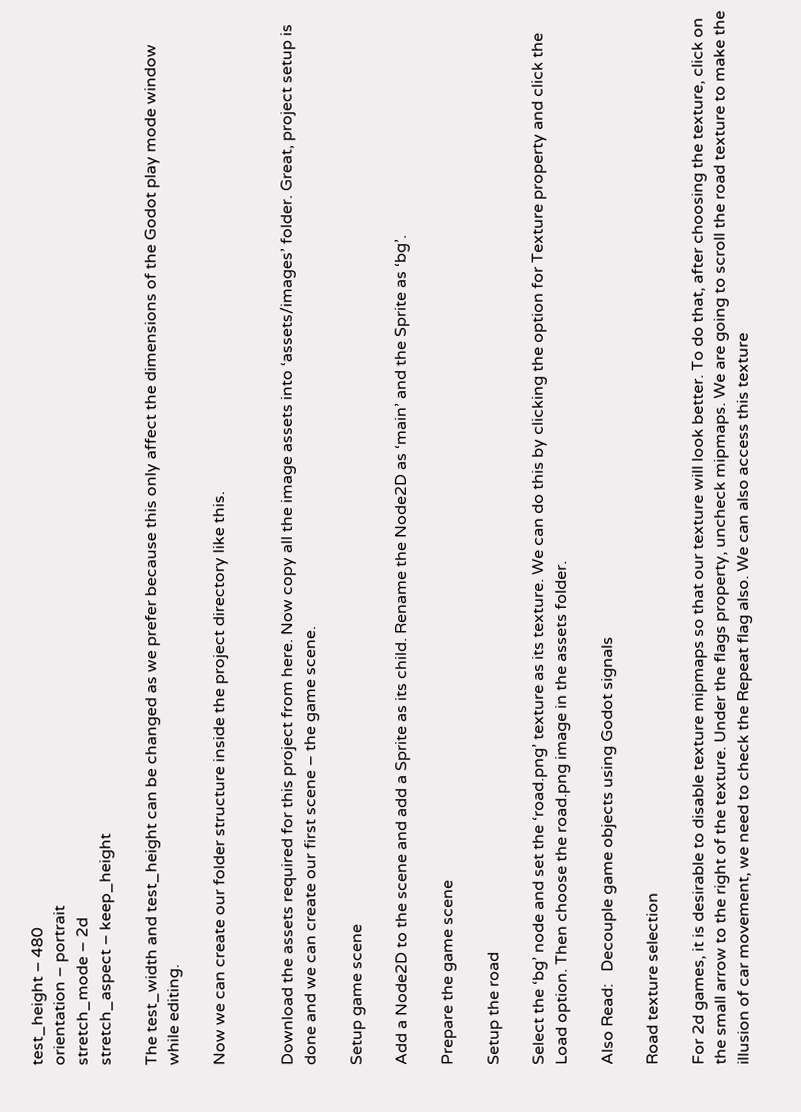test_height – 480
orientation – portrait
stretch_mode – 2d
stretch_aspect – keep_height

The test_width and test_height can be changed as we prefer because this only affect the dimensions of the Godot play mode window while editing.

Now we can create our folder structure inside the project directory like this.


Download the assets required for this project from here. Now copy all the image assets into ‘assets/images’ folder. Great, project setup is done and we can create our first scene – the game scene.

Setup game scene

Add a Node2D to the scene and add a Sprite as its child. Rename the Node2D as ‘main’ and the Sprite as ‘bg’.

Prepare the game scene

Setup the road

Select the ‘bg’ node and set the ‘road.png’ texture as its texture. We can do this by clicking the option for Texture property and click the Load option. Then choose the road.png image in the assets folder.

Also Read:   Decouple game objects using Godot signals

Road texture selection

For 2d games, it is desirable to disable texture mipmaps so that our texture will look better. To do that, after choosing the texture, click on the small arrow to the right of the texture. Under the flags property, uncheck mipmaps. We are going to scroll the road texture to make the illusion of car movement, we need to check the Repeat flag also. We can also access this texture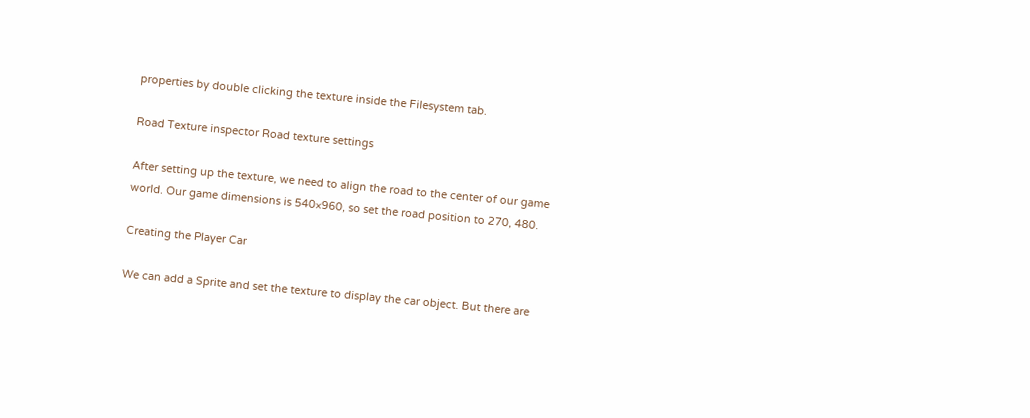properties by double clicking the texture inside the Filesystem tab.

Road Texture inspector Road texture settings

After setting up the texture, we need to align the road to the center of our game world. Our game dimensions is 540×960, so set the road position to 270, 480.

Creating the Player Car

We can add a Sprite and set the texture to display the car object. But there are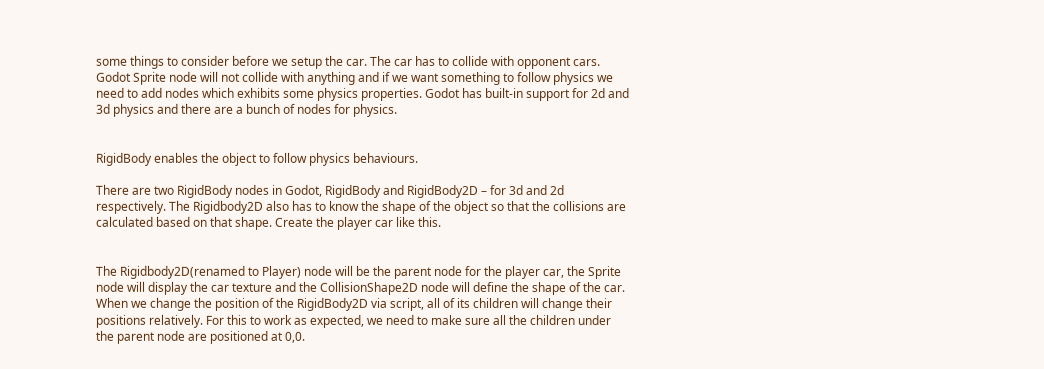some things to consider before we setup the car. The car has to collide with opponent cars. Godot Sprite node will not collide with anything and if we want something to follow physics we need to add nodes which exhibits some physics properties. Godot has built-in support for 2d and 3d physics and there are a bunch of nodes for physics.


RigidBody enables the object to follow physics behaviours.

There are two RigidBody nodes in Godot, RigidBody and RigidBody2D – for 3d and 2d respectively. The Rigidbody2D also has to know the shape of the object so that the collisions are calculated based on that shape. Create the player car like this.


The Rigidbody2D(renamed to Player) node will be the parent node for the player car, the Sprite node will display the car texture and the CollisionShape2D node will define the shape of the car. When we change the position of the RigidBody2D via script, all of its children will change their positions relatively. For this to work as expected, we need to make sure all the children under the parent node are positioned at 0,0.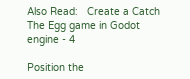Also Read:   Create a Catch The Egg game in Godot engine - 4

Position the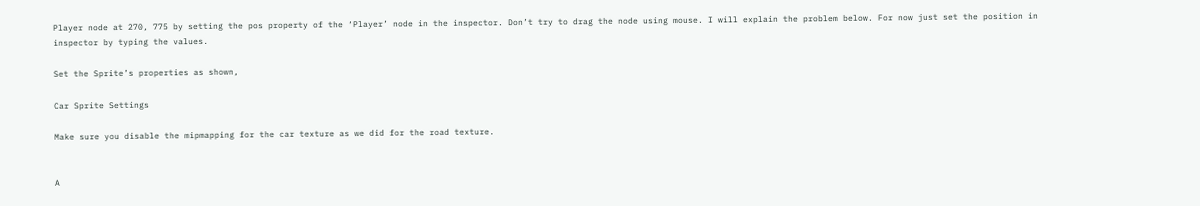Player node at 270, 775 by setting the pos property of the ‘Player’ node in the inspector. Don’t try to drag the node using mouse. I will explain the problem below. For now just set the position in inspector by typing the values.

Set the Sprite’s properties as shown,

Car Sprite Settings

Make sure you disable the mipmapping for the car texture as we did for the road texture.


A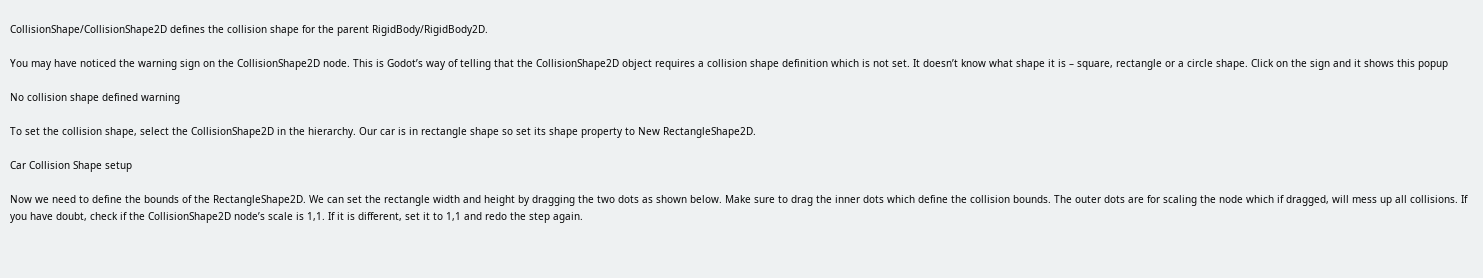CollisionShape/CollisionShape2D defines the collision shape for the parent RigidBody/RigidBody2D.

You may have noticed the warning sign on the CollisionShape2D node. This is Godot’s way of telling that the CollisionShape2D object requires a collision shape definition which is not set. It doesn’t know what shape it is – square, rectangle or a circle shape. Click on the sign and it shows this popup

No collision shape defined warning

To set the collision shape, select the CollisionShape2D in the hierarchy. Our car is in rectangle shape so set its shape property to New RectangleShape2D.

Car Collision Shape setup

Now we need to define the bounds of the RectangleShape2D. We can set the rectangle width and height by dragging the two dots as shown below. Make sure to drag the inner dots which define the collision bounds. The outer dots are for scaling the node which if dragged, will mess up all collisions. If you have doubt, check if the CollisionShape2D node’s scale is 1,1. If it is different, set it to 1,1 and redo the step again.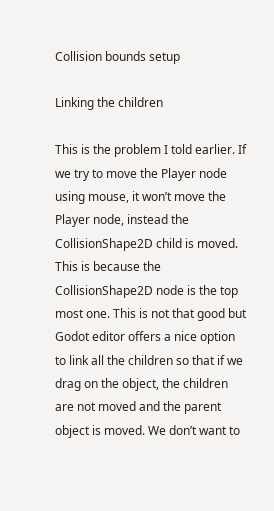Collision bounds setup

Linking the children

This is the problem I told earlier. If we try to move the Player node using mouse, it won’t move the Player node, instead the CollisionShape2D child is moved. This is because the CollisionShape2D node is the top most one. This is not that good but Godot editor offers a nice option to link all the children so that if we drag on the object, the children are not moved and the parent object is moved. We don’t want to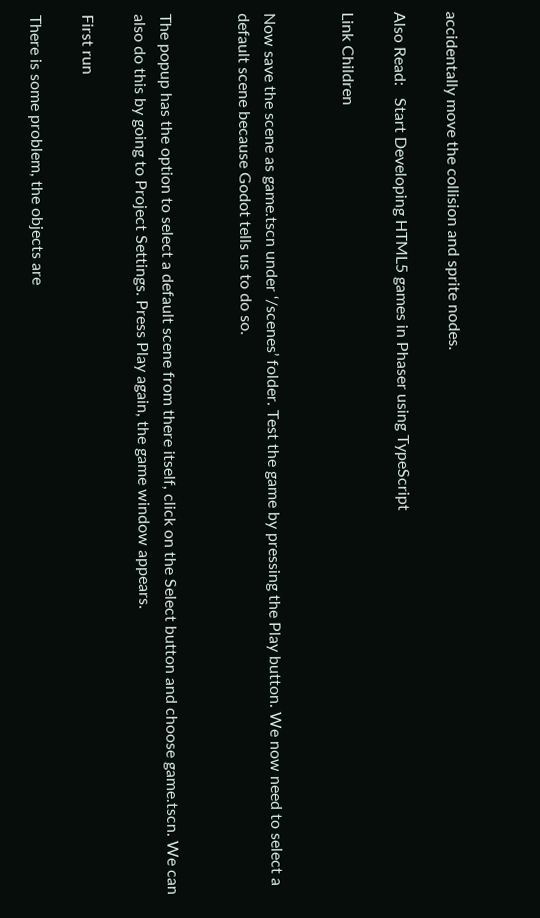accidentally move the collision and sprite nodes.

Also Read:   Start Developing HTML5 games in Phaser using TypeScript

Link Children


Now save the scene as game.tscn under ‘/scenes’ folder. Test the game by pressing the Play button. We now need to select a default scene because Godot tells us to do so.


The popup has the option to select a default scene from there itself, click on the Select button and choose game.tscn. We can also do this by going to Project Settings. Press Play again, the game window appears.

First run

There is some problem, the objects are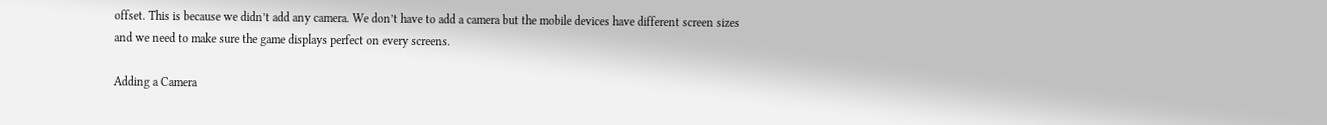offset. This is because we didn’t add any camera. We don’t have to add a camera but the mobile devices have different screen sizes and we need to make sure the game displays perfect on every screens.

Adding a Camera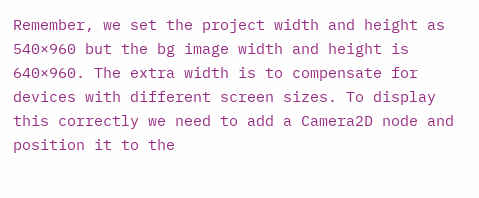Remember, we set the project width and height as 540×960 but the bg image width and height is 640×960. The extra width is to compensate for devices with different screen sizes. To display this correctly we need to add a Camera2D node and position it to the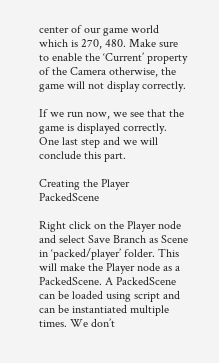center of our game world which is 270, 480. Make sure to enable the ‘Current’ property of the Camera otherwise, the game will not display correctly.

If we run now, we see that the game is displayed correctly. One last step and we will conclude this part.

Creating the Player PackedScene

Right click on the Player node and select Save Branch as Scene in ‘packed/player’ folder. This will make the Player node as a PackedScene. A PackedScene can be loaded using script and can be instantiated multiple times. We don’t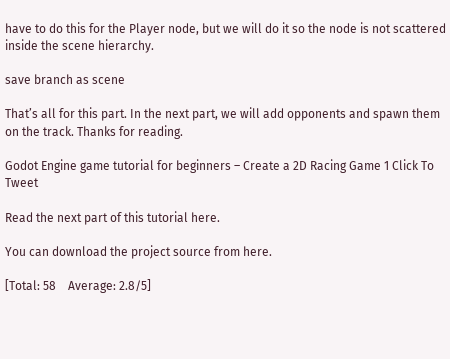have to do this for the Player node, but we will do it so the node is not scattered inside the scene hierarchy.

save branch as scene

That’s all for this part. In the next part, we will add opponents and spawn them on the track. Thanks for reading.

Godot Engine game tutorial for beginners – Create a 2D Racing Game 1 Click To Tweet

Read the next part of this tutorial here.

You can download the project source from here.

[Total: 58    Average: 2.8/5]